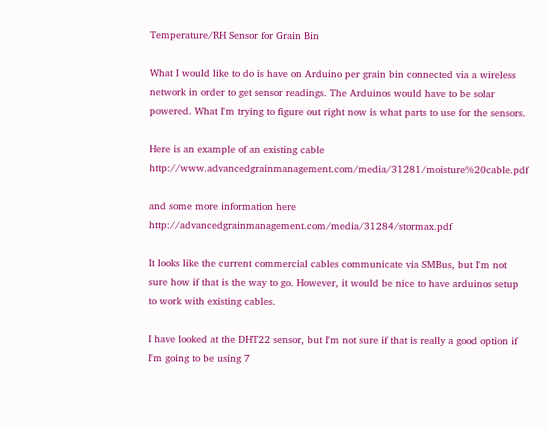Temperature/RH Sensor for Grain Bin

What I would like to do is have on Arduino per grain bin connected via a wireless network in order to get sensor readings. The Arduinos would have to be solar powered. What I'm trying to figure out right now is what parts to use for the sensors.

Here is an example of an existing cable http://www.advancedgrainmanagement.com/media/31281/moisture%20cable.pdf

and some more information here http://advancedgrainmanagement.com/media/31284/stormax.pdf

It looks like the current commercial cables communicate via SMBus, but I'm not sure how if that is the way to go. However, it would be nice to have arduinos setup to work with existing cables.

I have looked at the DHT22 sensor, but I'm not sure if that is really a good option if I'm going to be using 7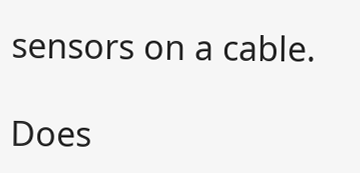sensors on a cable.

Does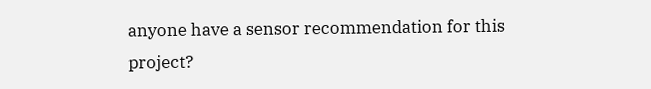anyone have a sensor recommendation for this project?